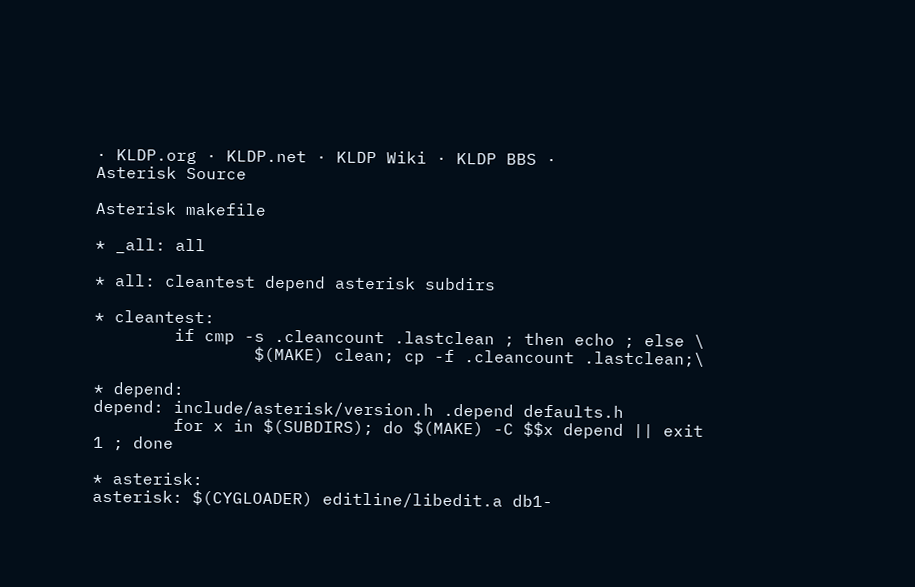· KLDP.org · KLDP.net · KLDP Wiki · KLDP BBS ·
Asterisk Source

Asterisk makefile

* _all: all

* all: cleantest depend asterisk subdirs

* cleantest:
        if cmp -s .cleancount .lastclean ; then echo ; else \
                $(MAKE) clean; cp -f .cleancount .lastclean;\

* depend:
depend: include/asterisk/version.h .depend defaults.h
        for x in $(SUBDIRS); do $(MAKE) -C $$x depend || exit 1 ; done

* asterisk:
asterisk: $(CYGLOADER) editline/libedit.a db1-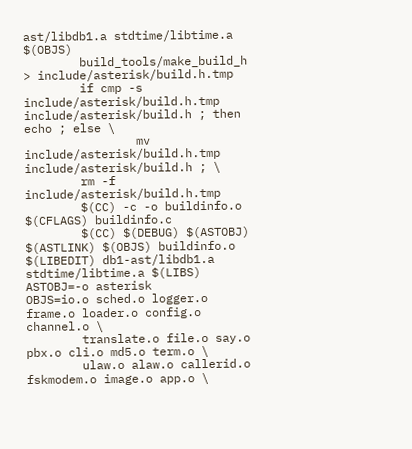ast/libdb1.a stdtime/libtime.a $(OBJS)
        build_tools/make_build_h > include/asterisk/build.h.tmp
        if cmp -s include/asterisk/build.h.tmp include/asterisk/build.h ; then echo ; else \
                mv include/asterisk/build.h.tmp include/asterisk/build.h ; \
        rm -f include/asterisk/build.h.tmp
        $(CC) -c -o buildinfo.o $(CFLAGS) buildinfo.c
        $(CC) $(DEBUG) $(ASTOBJ) $(ASTLINK) $(OBJS) buildinfo.o $(LIBEDIT) db1-ast/libdb1.a stdtime/libtime.a $(LIBS)
ASTOBJ=-o asterisk
OBJS=io.o sched.o logger.o frame.o loader.o config.o channel.o \
        translate.o file.o say.o pbx.o cli.o md5.o term.o \
        ulaw.o alaw.o callerid.o fskmodem.o image.o app.o \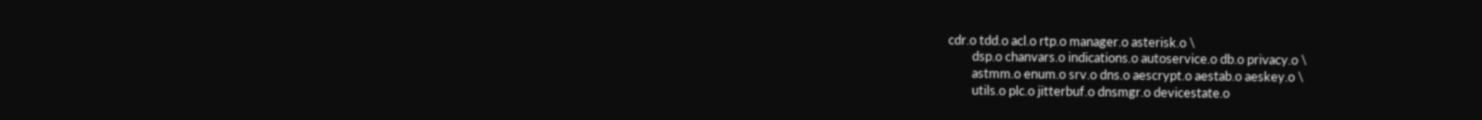cdr.o tdd.o acl.o rtp.o manager.o asterisk.o \
        dsp.o chanvars.o indications.o autoservice.o db.o privacy.o \
        astmm.o enum.o srv.o dns.o aescrypt.o aestab.o aeskey.o \
        utils.o plc.o jitterbuf.o dnsmgr.o devicestate.o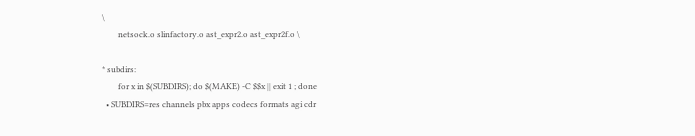\
        netsock.o slinfactory.o ast_expr2.o ast_expr2f.o \

* subdirs:
        for x in $(SUBDIRS); do $(MAKE) -C $$x || exit 1 ; done
  • SUBDIRS=res channels pbx apps codecs formats agi cdr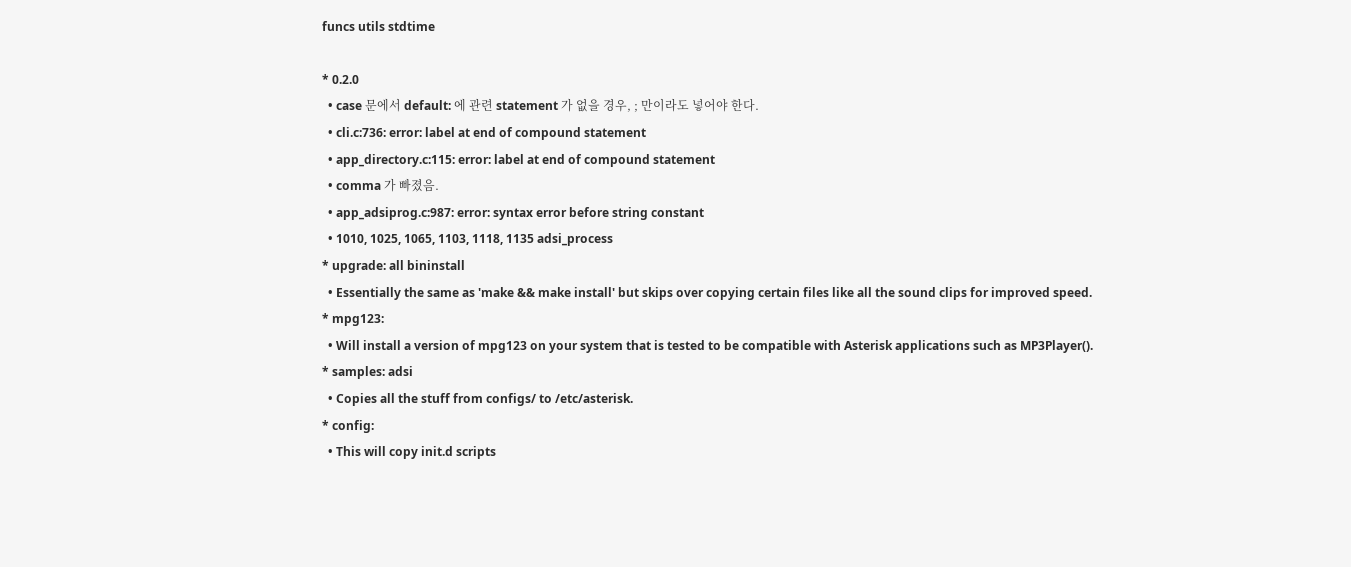funcs utils stdtime

* 0.2.0
  • case 문에서 default: 에 관련 statement 가 없을 경우, ; 만이라도 넣어야 한다.
  • cli.c:736: error: label at end of compound statement
  • app_directory.c:115: error: label at end of compound statement
  • comma 가 빠졌음.
  • app_adsiprog.c:987: error: syntax error before string constant
  • 1010, 1025, 1065, 1103, 1118, 1135 adsi_process
* upgrade: all bininstall
  • Essentially the same as 'make && make install' but skips over copying certain files like all the sound clips for improved speed.
* mpg123:
  • Will install a version of mpg123 on your system that is tested to be compatible with Asterisk applications such as MP3Player().
* samples: adsi
  • Copies all the stuff from configs/ to /etc/asterisk.
* config:
  • This will copy init.d scripts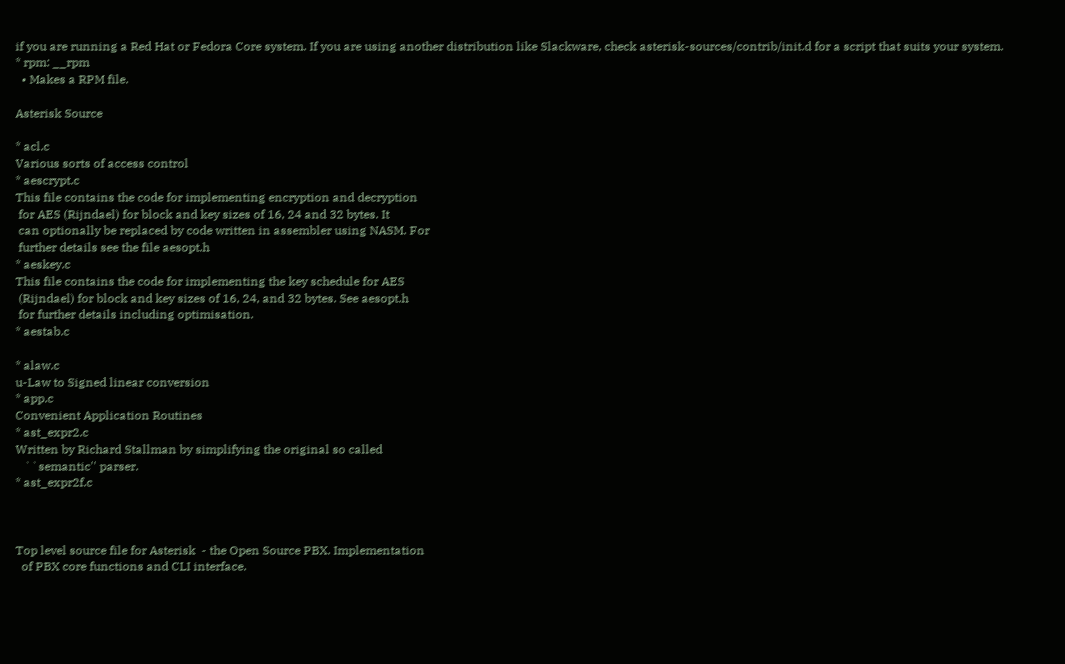if you are running a Red Hat or Fedora Core system. If you are using another distribution like Slackware, check asterisk-sources/contrib/init.d for a script that suits your system.
* rpm: __rpm
  • Makes a RPM file.

Asterisk Source

* acl.c
Various sorts of access control
* aescrypt.c
This file contains the code for implementing encryption and decryption
 for AES (Rijndael) for block and key sizes of 16, 24 and 32 bytes. It
 can optionally be replaced by code written in assembler using NASM. For
 further details see the file aesopt.h
* aeskey.c
This file contains the code for implementing the key schedule for AES
 (Rijndael) for block and key sizes of 16, 24, and 32 bytes. See aesopt.h
 for further details including optimisation.
* aestab.c

* alaw.c
u-Law to Signed linear conversion
* app.c
Convenient Application Routines
* ast_expr2.c
Written by Richard Stallman by simplifying the original so called
   ``semantic'' parser.
* ast_expr2f.c



Top level source file for Asterisk  - the Open Source PBX. Implementation
  of PBX core functions and CLI interface.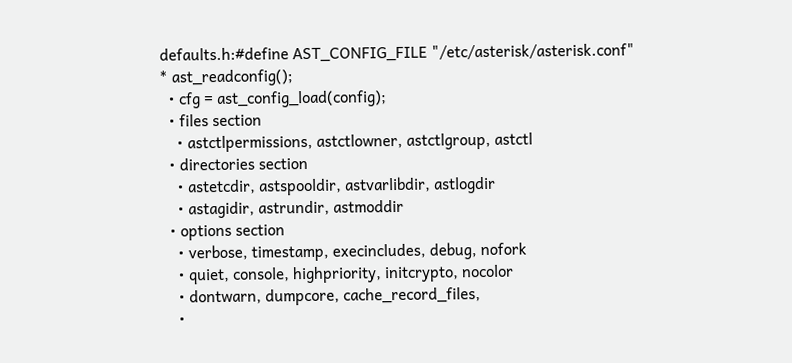defaults.h:#define AST_CONFIG_FILE "/etc/asterisk/asterisk.conf"
* ast_readconfig();
  • cfg = ast_config_load(config);
  • files section
    • astctlpermissions, astctlowner, astctlgroup, astctl
  • directories section
    • astetcdir, astspooldir, astvarlibdir, astlogdir
    • astagidir, astrundir, astmoddir
  • options section
    • verbose, timestamp, execincludes, debug, nofork
    • quiet, console, highpriority, initcrypto, nocolor
    • dontwarn, dumpcore, cache_record_files,
    •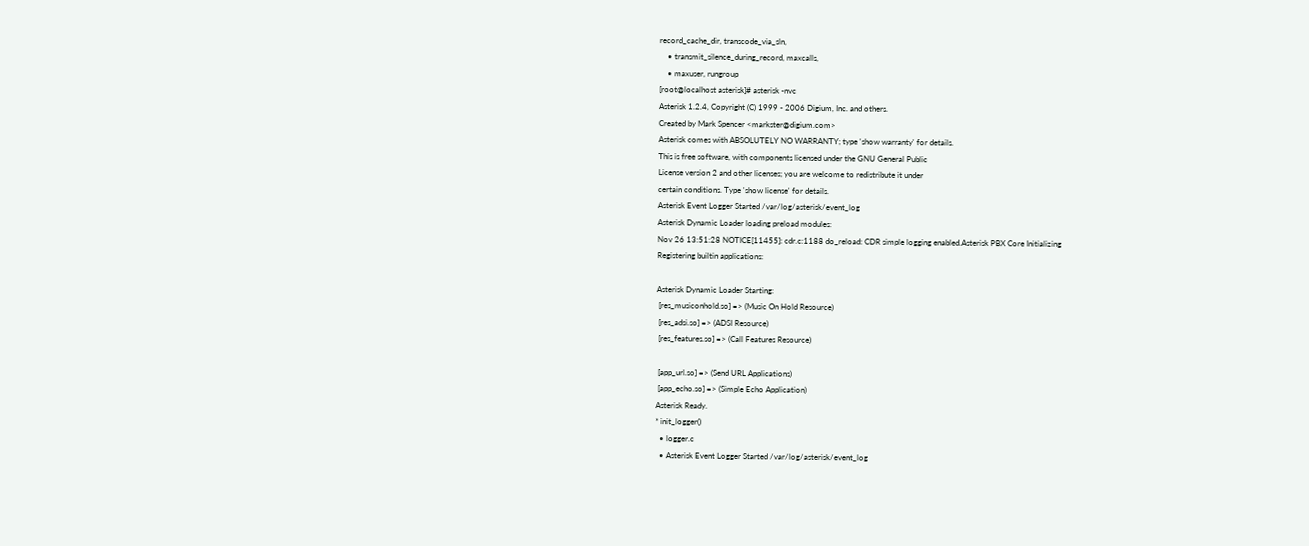record_cache_dir, transcode_via_sln,
    • transmit_silence_during_record, maxcalls,
    • maxuser, rungroup
[root@localhost asterisk]# asterisk -nvc
Asterisk 1.2.4, Copyright (C) 1999 - 2006 Digium, Inc. and others.
Created by Mark Spencer <markster@digium.com>
Asterisk comes with ABSOLUTELY NO WARRANTY; type 'show warranty' for details.
This is free software, with components licensed under the GNU General Public
License version 2 and other licenses; you are welcome to redistribute it under
certain conditions. Type 'show license' for details.
Asterisk Event Logger Started /var/log/asterisk/event_log
Asterisk Dynamic Loader loading preload modules:
Nov 26 13:51:28 NOTICE[11455]: cdr.c:1188 do_reload: CDR simple logging enabled.Asterisk PBX Core Initializing
Registering builtin applications:

Asterisk Dynamic Loader Starting:
 [res_musiconhold.so] => (Music On Hold Resource)
 [res_adsi.so] => (ADSI Resource)
 [res_features.so] => (Call Features Resource)

 [app_url.so] => (Send URL Applications)
 [app_echo.so] => (Simple Echo Application)
Asterisk Ready.
* init_logger()
  • logger.c
  • Asterisk Event Logger Started /var/log/asterisk/event_log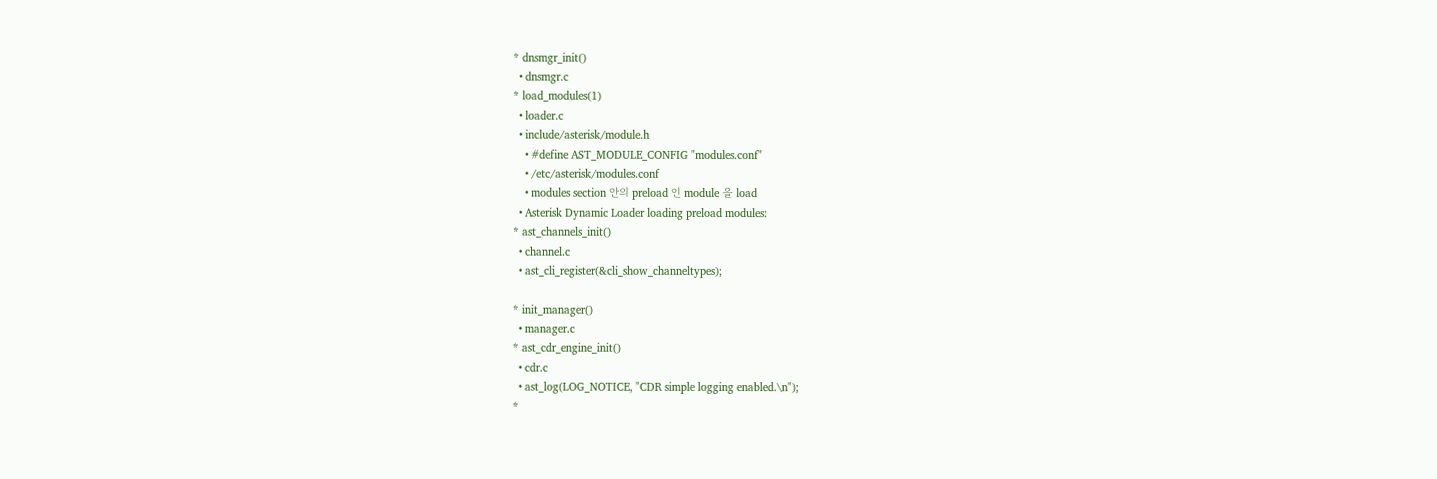* dnsmgr_init()
  • dnsmgr.c
* load_modules(1)
  • loader.c
  • include/asterisk/module.h
    • #define AST_MODULE_CONFIG "modules.conf"
    • /etc/asterisk/modules.conf
    • modules section 안의 preload 인 module 을 load
  • Asterisk Dynamic Loader loading preload modules:
* ast_channels_init()
  • channel.c
  • ast_cli_register(&cli_show_channeltypes);

* init_manager()
  • manager.c
* ast_cdr_engine_init()
  • cdr.c
  • ast_log(LOG_NOTICE, "CDR simple logging enabled.\n");
*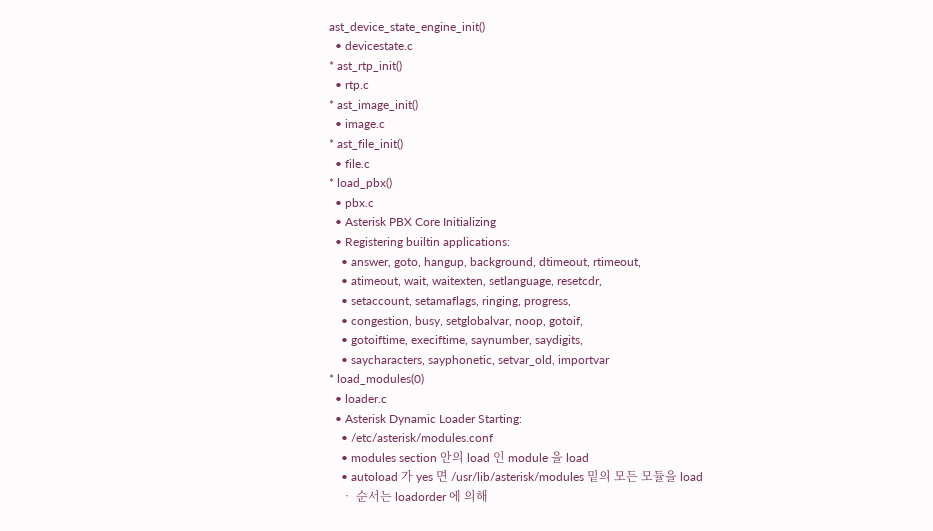ast_device_state_engine_init()
  • devicestate.c
* ast_rtp_init()
  • rtp.c
* ast_image_init()
  • image.c
* ast_file_init()
  • file.c
* load_pbx()
  • pbx.c
  • Asterisk PBX Core Initializing
  • Registering builtin applications:
    • answer, goto, hangup, background, dtimeout, rtimeout,
    • atimeout, wait, waitexten, setlanguage, resetcdr,
    • setaccount, setamaflags, ringing, progress,
    • congestion, busy, setglobalvar, noop, gotoif,
    • gotoiftime, execiftime, saynumber, saydigits,
    • saycharacters, sayphonetic, setvar_old, importvar
* load_modules(0)
  • loader.c
  • Asterisk Dynamic Loader Starting:
    • /etc/asterisk/modules.conf
    • modules section 안의 load 인 module 을 load
    • autoload 가 yes 면 /usr/lib/asterisk/modules 밑의 모든 모듈을 load
    • 순서는 loadorder 에 의해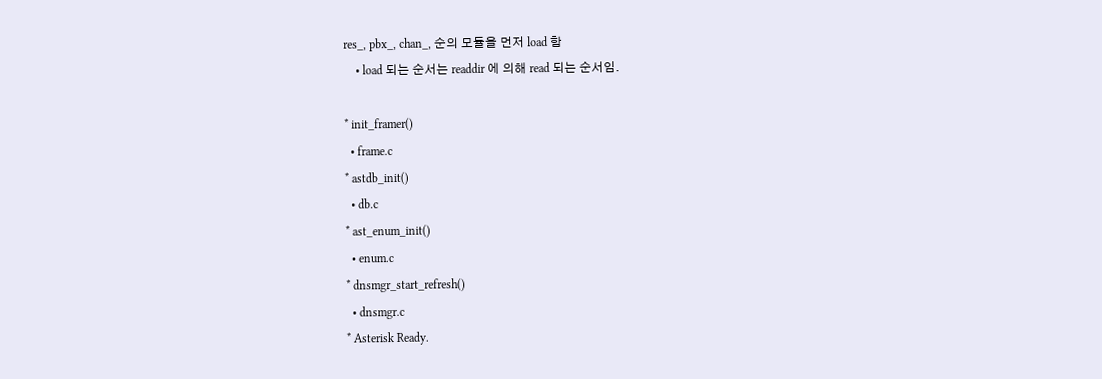res_, pbx_, chan_, 순의 모듈을 먼저 load 함
    • load 되는 순서는 readdir 에 의해 read 되는 순서임.

* init_framer()
  • frame.c
* astdb_init()
  • db.c
* ast_enum_init()
  • enum.c
* dnsmgr_start_refresh()
  • dnsmgr.c
* Asterisk Ready.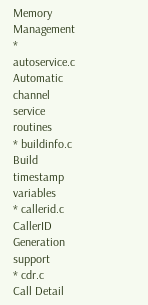Memory Management
* autoservice.c
Automatic channel service routines
* buildinfo.c
Build timestamp variables
* callerid.c
CallerID Generation support
* cdr.c
Call Detail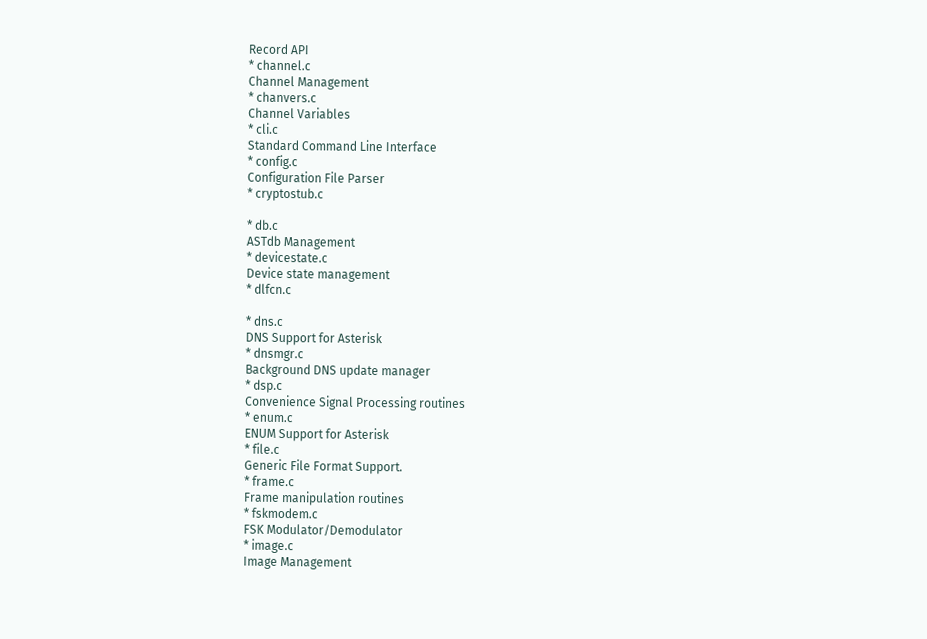Record API
* channel.c
Channel Management
* chanvers.c
Channel Variables
* cli.c
Standard Command Line Interface
* config.c
Configuration File Parser
* cryptostub.c

* db.c
ASTdb Management
* devicestate.c
Device state management
* dlfcn.c

* dns.c
DNS Support for Asterisk
* dnsmgr.c
Background DNS update manager
* dsp.c
Convenience Signal Processing routines
* enum.c
ENUM Support for Asterisk
* file.c
Generic File Format Support.
* frame.c
Frame manipulation routines
* fskmodem.c
FSK Modulator/Demodulator
* image.c
Image Management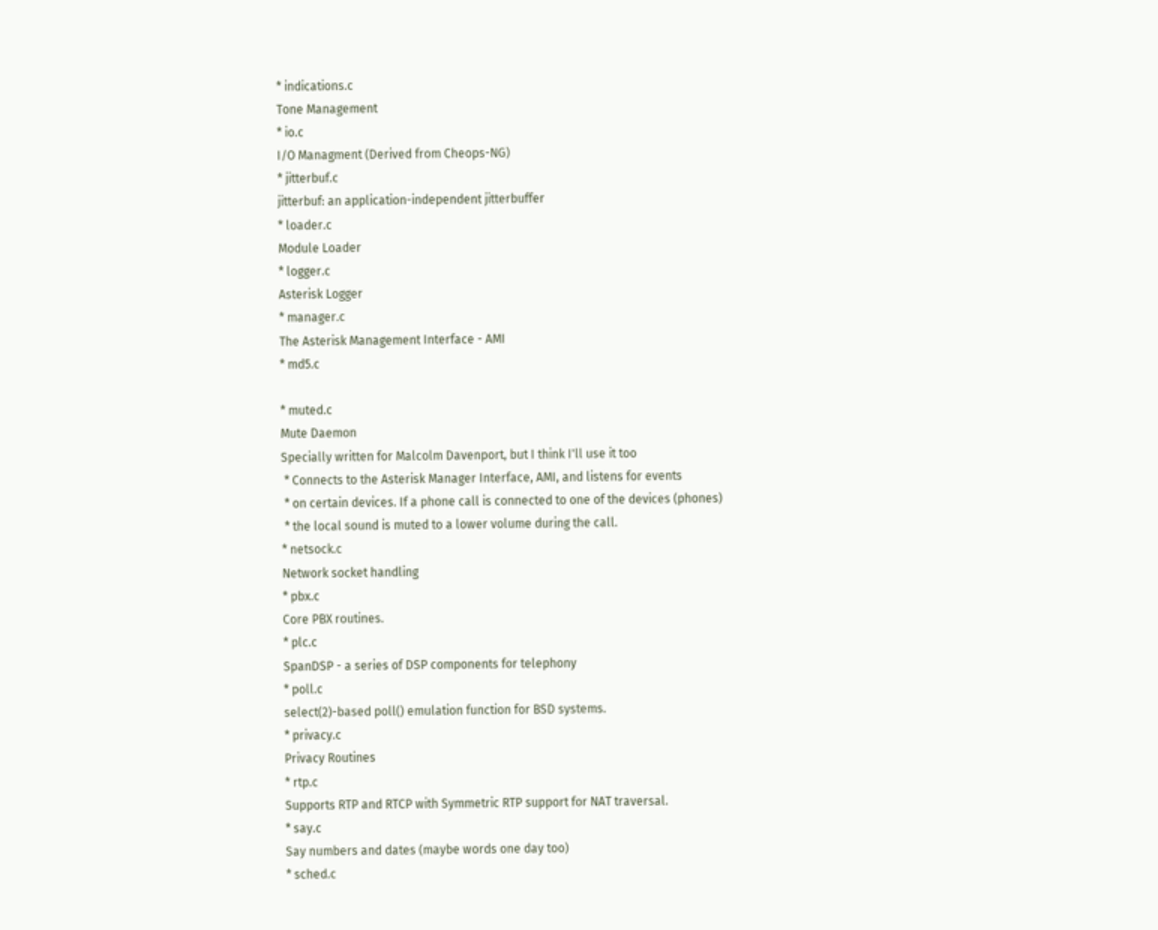* indications.c
Tone Management
* io.c
I/O Managment (Derived from Cheops-NG)
* jitterbuf.c
jitterbuf: an application-independent jitterbuffer
* loader.c
Module Loader
* logger.c
Asterisk Logger
* manager.c
The Asterisk Management Interface - AMI
* md5.c

* muted.c
Mute Daemon
Specially written for Malcolm Davenport, but I think I'll use it too
 * Connects to the Asterisk Manager Interface, AMI, and listens for events
 * on certain devices. If a phone call is connected to one of the devices (phones)
 * the local sound is muted to a lower volume during the call.
* netsock.c
Network socket handling
* pbx.c
Core PBX routines.
* plc.c
SpanDSP - a series of DSP components for telephony
* poll.c
select(2)-based poll() emulation function for BSD systems.
* privacy.c
Privacy Routines
* rtp.c
Supports RTP and RTCP with Symmetric RTP support for NAT traversal.
* say.c
Say numbers and dates (maybe words one day too)
* sched.c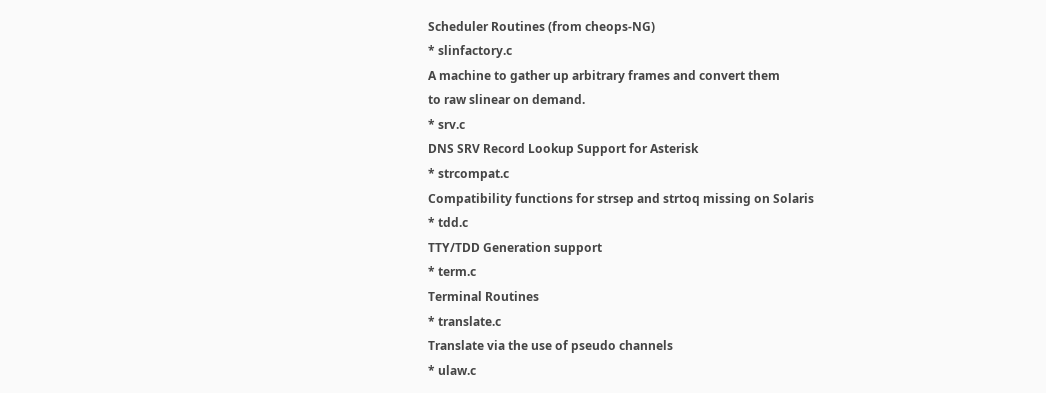Scheduler Routines (from cheops-NG)
* slinfactory.c
A machine to gather up arbitrary frames and convert them
to raw slinear on demand.
* srv.c
DNS SRV Record Lookup Support for Asterisk
* strcompat.c
Compatibility functions for strsep and strtoq missing on Solaris
* tdd.c
TTY/TDD Generation support
* term.c
Terminal Routines
* translate.c
Translate via the use of pseudo channels
* ulaw.c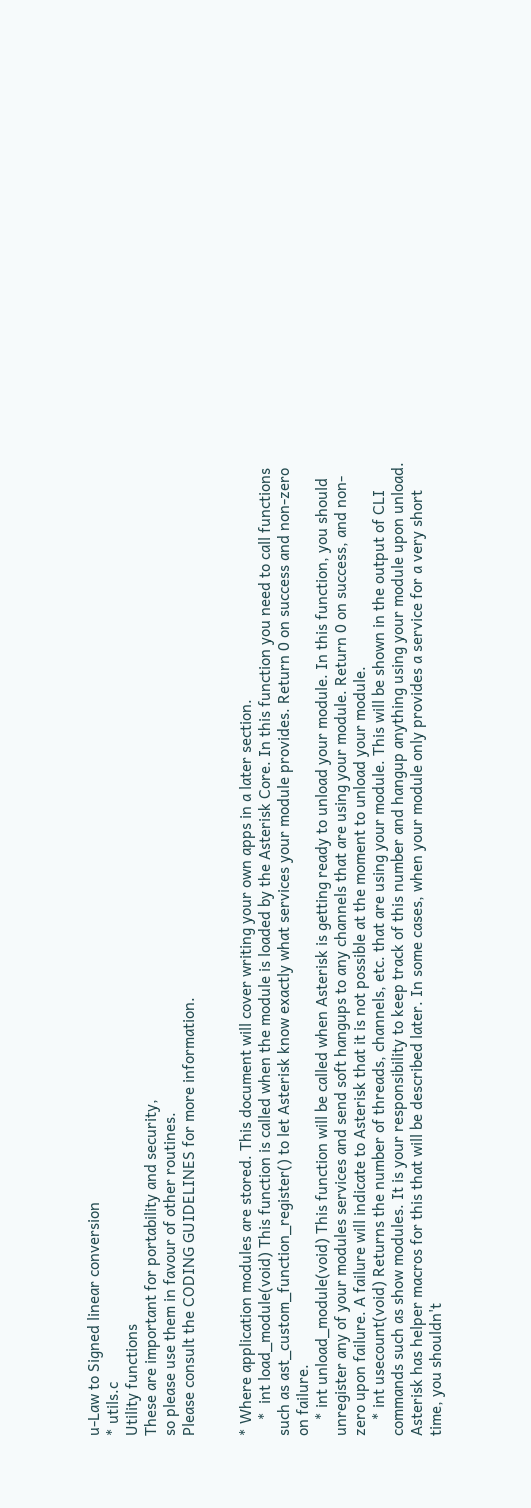u-Law to Signed linear conversion
* utils.c
Utility functions
These are important for portability and security,
so please use them in favour of other routines.
Please consult the CODING GUIDELINES for more information.


* Where application modules are stored. This document will cover writing your own apps in a later section.
    *  int load_module(void) This function is called when the module is loaded by the Asterisk Core. In this function you need to call functions such as ast_custom_function_register() to let Asterisk know exactly what services your module provides. Return 0 on success and non-zero on failure.
    * int unload_module(void) This function will be called when Asterisk is getting ready to unload your module. In this function, you should unregister any of your modules services and send soft hangups to any channels that are using your module. Return 0 on success, and non-zero upon failure. A failure will indicate to Asterisk that it is not possible at the moment to unload your module.
    * int usecount(void) Returns the number of threads, channels, etc. that are using your module. This will be shown in the output of CLI commands such as show modules. It is your responsibility to keep track of this number and hangup anything using your module upon unload. Asterisk has helper macros for this that will be described later. In some cases, when your module only provides a service for a very short time, you shouldn't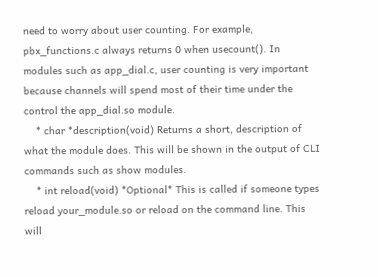need to worry about user counting. For example, pbx_functions.c always returns 0 when usecount(). In modules such as app_dial.c, user counting is very important because channels will spend most of their time under the control the app_dial.so module.
    * char *description(void) Returns a short, description of what the module does. This will be shown in the output of CLI commands such as show modules.
    * int reload(void) *Optional* This is called if someone types reload your_module.so or reload on the command line. This will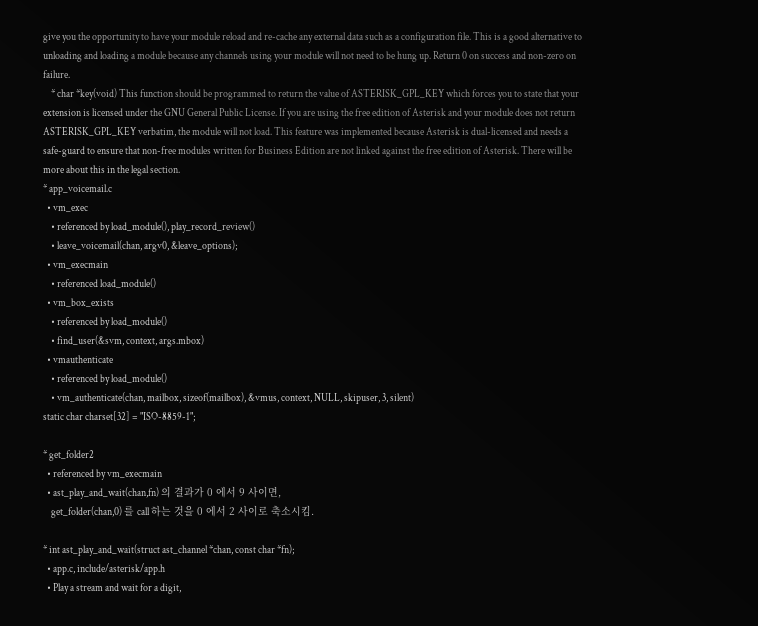give you the opportunity to have your module reload and re-cache any external data such as a configuration file. This is a good alternative to unloading and loading a module because any channels using your module will not need to be hung up. Return 0 on success and non-zero on failure.
    * char *key(void) This function should be programmed to return the value of ASTERISK_GPL_KEY which forces you to state that your extension is licensed under the GNU General Public License. If you are using the free edition of Asterisk and your module does not return ASTERISK_GPL_KEY verbatim, the module will not load. This feature was implemented because Asterisk is dual-licensed and needs a safe-guard to ensure that non-free modules written for Business Edition are not linked against the free edition of Asterisk. There will be more about this in the legal section.
* app_voicemail.c
  • vm_exec
    • referenced by load_module(), play_record_review()
    • leave_voicemail(chan, argv0, &leave_options);
  • vm_execmain
    • referenced load_module()
  • vm_box_exists
    • referenced by load_module()
    • find_user(&svm, context, args.mbox)
  • vmauthenticate
    • referenced by load_module()
    • vm_authenticate(chan, mailbox, sizeof(mailbox), &vmus, context, NULL, skipuser, 3, silent)
static char charset[32] = "ISO-8859-1";

* get_folder2
  • referenced by vm_execmain
  • ast_play_and_wait(chan,fn) 의 결과가 0 에서 9 사이면,
    get_folder(chan,0) 를 call 하는 것을 0 에서 2 사이로 축소시킴.

* int ast_play_and_wait(struct ast_channel *chan, const char *fn);
  • app.c, include/asterisk/app.h
  • Play a stream and wait for a digit,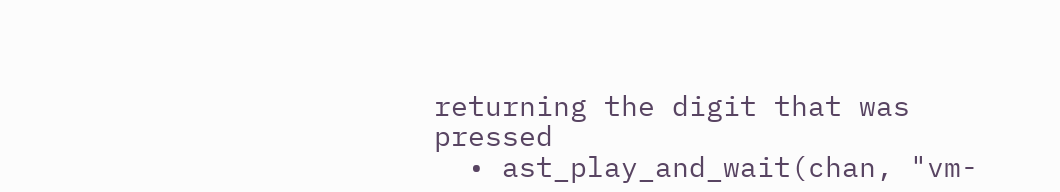returning the digit that was pressed
  • ast_play_and_wait(chan, "vm-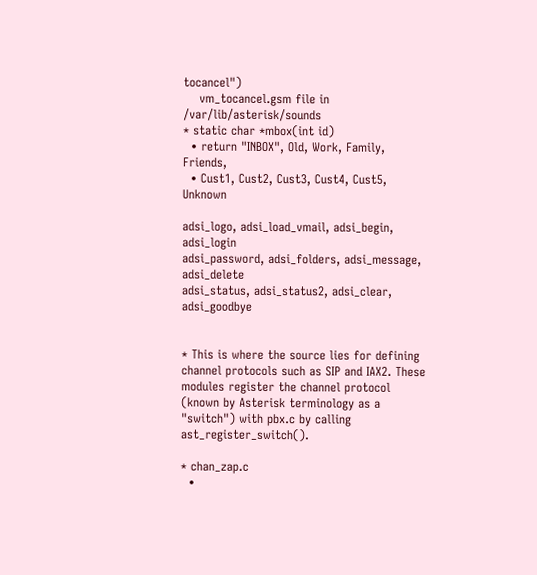tocancel")
    vm_tocancel.gsm file in /var/lib/asterisk/sounds
* static char *mbox(int id)
  • return "INBOX", Old, Work, Family, Friends,
  • Cust1, Cust2, Cust3, Cust4, Cust5, Unknown

adsi_logo, adsi_load_vmail, adsi_begin, adsi_login
adsi_password, adsi_folders, adsi_message, adsi_delete
adsi_status, adsi_status2, adsi_clear, adsi_goodbye


* This is where the source lies for defining channel protocols such as SIP and IAX2. These modules register the channel protocol (known by Asterisk terminology as a "switch") with pbx.c by calling ast_register_switch().

* chan_zap.c
  •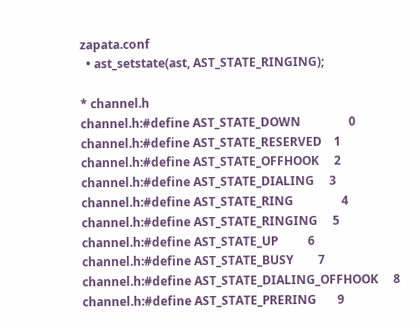zapata.conf
  • ast_setstate(ast, AST_STATE_RINGING);

* channel.h
channel.h:#define AST_STATE_DOWN                0
channel.h:#define AST_STATE_RESERVED    1
channel.h:#define AST_STATE_OFFHOOK     2
channel.h:#define AST_STATE_DIALING     3
channel.h:#define AST_STATE_RING                4
channel.h:#define AST_STATE_RINGING     5
channel.h:#define AST_STATE_UP          6
channel.h:#define AST_STATE_BUSY        7
channel.h:#define AST_STATE_DIALING_OFFHOOK     8
channel.h:#define AST_STATE_PRERING       9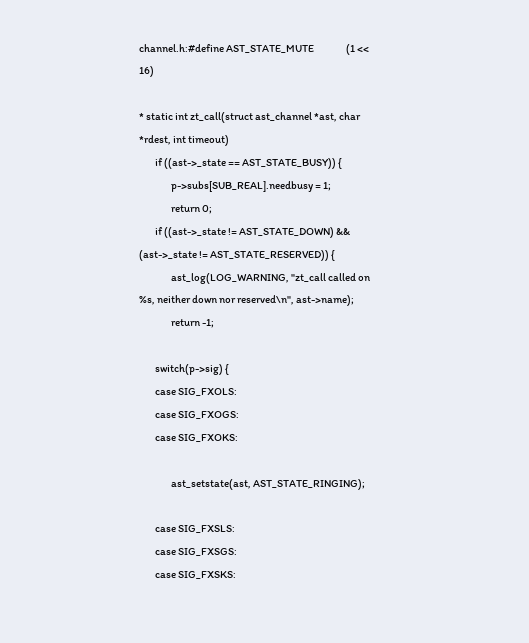channel.h:#define AST_STATE_MUTE                (1 << 16)

* static int zt_call(struct ast_channel *ast, char *rdest, int timeout)
        if ((ast->_state == AST_STATE_BUSY)) {
                p->subs[SUB_REAL].needbusy = 1;
                return 0;
        if ((ast->_state != AST_STATE_DOWN) && (ast->_state != AST_STATE_RESERVED)) {
                ast_log(LOG_WARNING, "zt_call called on %s, neither down nor reserved\n", ast->name);
                return -1;

        switch(p->sig) {
        case SIG_FXOLS:
        case SIG_FXOGS:
        case SIG_FXOKS:

                ast_setstate(ast, AST_STATE_RINGING);

        case SIG_FXSLS:
        case SIG_FXSGS:
        case SIG_FXSKS: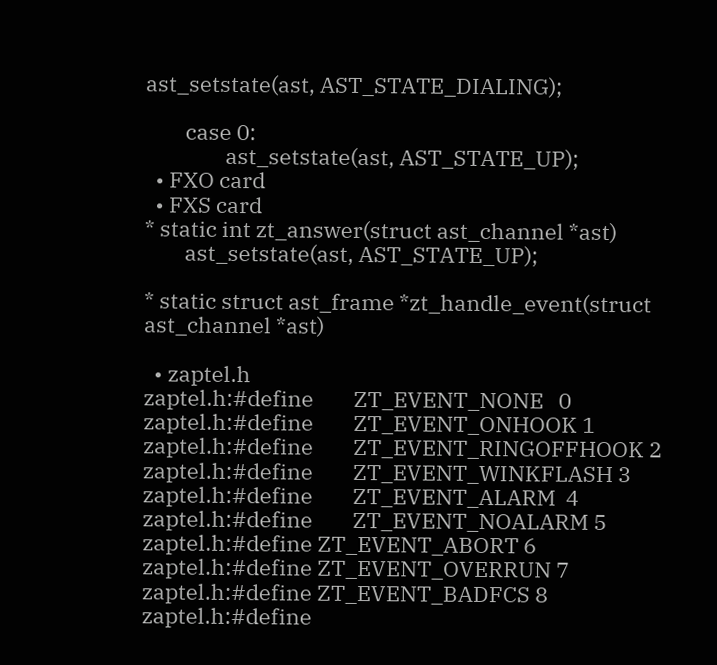ast_setstate(ast, AST_STATE_DIALING);

        case 0:
                ast_setstate(ast, AST_STATE_UP);
  • FXO card
  • FXS card
* static int zt_answer(struct ast_channel *ast)
        ast_setstate(ast, AST_STATE_UP);

* static struct ast_frame *zt_handle_event(struct ast_channel *ast)

  • zaptel.h
zaptel.h:#define        ZT_EVENT_NONE   0
zaptel.h:#define        ZT_EVENT_ONHOOK 1
zaptel.h:#define        ZT_EVENT_RINGOFFHOOK 2
zaptel.h:#define        ZT_EVENT_WINKFLASH 3
zaptel.h:#define        ZT_EVENT_ALARM  4
zaptel.h:#define        ZT_EVENT_NOALARM 5
zaptel.h:#define ZT_EVENT_ABORT 6
zaptel.h:#define ZT_EVENT_OVERRUN 7
zaptel.h:#define ZT_EVENT_BADFCS 8
zaptel.h:#define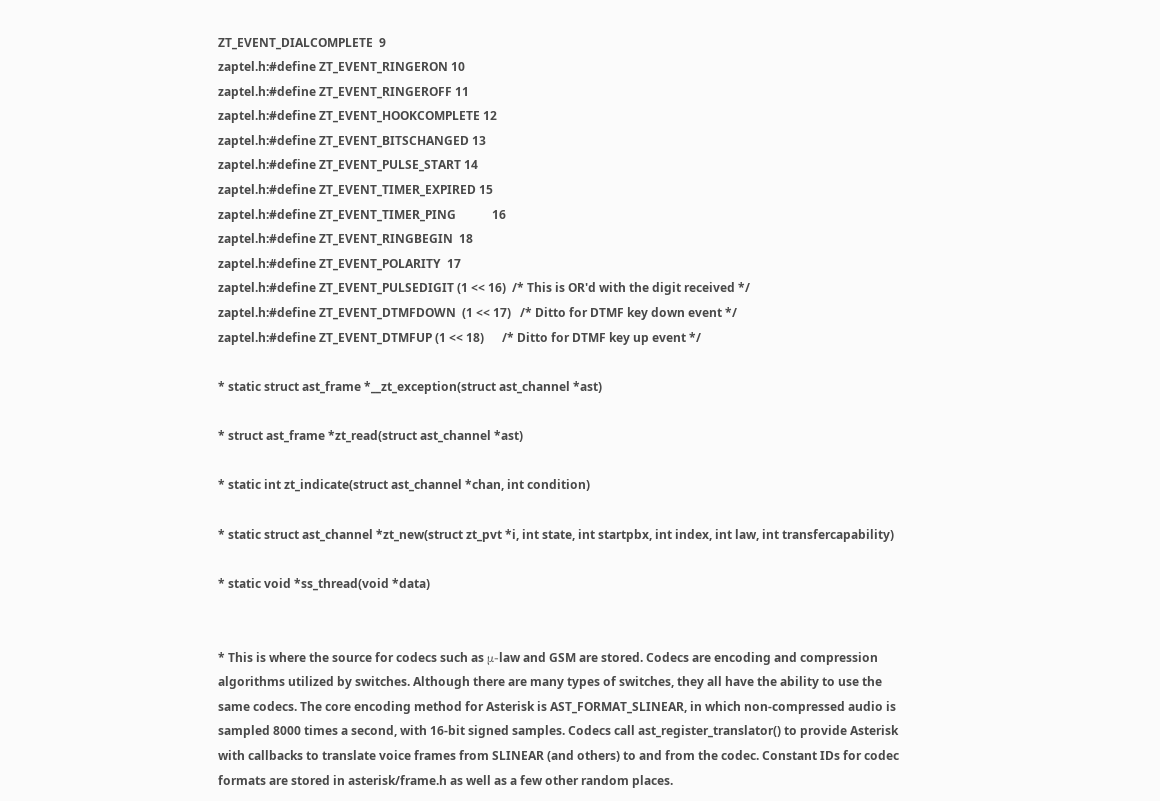ZT_EVENT_DIALCOMPLETE  9
zaptel.h:#define ZT_EVENT_RINGERON 10
zaptel.h:#define ZT_EVENT_RINGEROFF 11
zaptel.h:#define ZT_EVENT_HOOKCOMPLETE 12
zaptel.h:#define ZT_EVENT_BITSCHANGED 13
zaptel.h:#define ZT_EVENT_PULSE_START 14
zaptel.h:#define ZT_EVENT_TIMER_EXPIRED 15
zaptel.h:#define ZT_EVENT_TIMER_PING            16
zaptel.h:#define ZT_EVENT_RINGBEGIN  18
zaptel.h:#define ZT_EVENT_POLARITY  17
zaptel.h:#define ZT_EVENT_PULSEDIGIT (1 << 16)  /* This is OR'd with the digit received */
zaptel.h:#define ZT_EVENT_DTMFDOWN  (1 << 17)   /* Ditto for DTMF key down event */
zaptel.h:#define ZT_EVENT_DTMFUP (1 << 18)      /* Ditto for DTMF key up event */

* static struct ast_frame *__zt_exception(struct ast_channel *ast)

* struct ast_frame *zt_read(struct ast_channel *ast)

* static int zt_indicate(struct ast_channel *chan, int condition)

* static struct ast_channel *zt_new(struct zt_pvt *i, int state, int startpbx, int index, int law, int transfercapability)

* static void *ss_thread(void *data)


* This is where the source for codecs such as μ-law and GSM are stored. Codecs are encoding and compression algorithms utilized by switches. Although there are many types of switches, they all have the ability to use the same codecs. The core encoding method for Asterisk is AST_FORMAT_SLINEAR, in which non-compressed audio is sampled 8000 times a second, with 16-bit signed samples. Codecs call ast_register_translator() to provide Asterisk with callbacks to translate voice frames from SLINEAR (and others) to and from the codec. Constant IDs for codec formats are stored in asterisk/frame.h as well as a few other random places.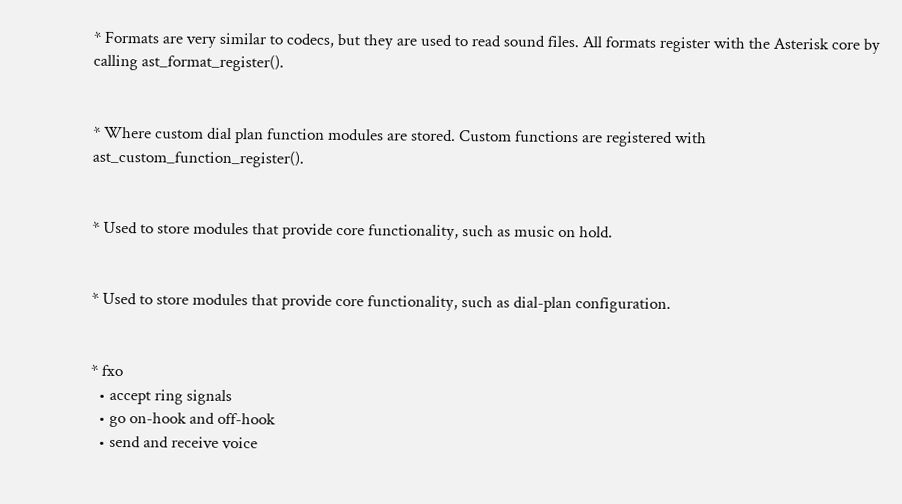* Formats are very similar to codecs, but they are used to read sound files. All formats register with the Asterisk core by calling ast_format_register().


* Where custom dial plan function modules are stored. Custom functions are registered with ast_custom_function_register().


* Used to store modules that provide core functionality, such as music on hold.


* Used to store modules that provide core functionality, such as dial-plan configuration.


* fxo
  • accept ring signals
  • go on-hook and off-hook
  • send and receive voice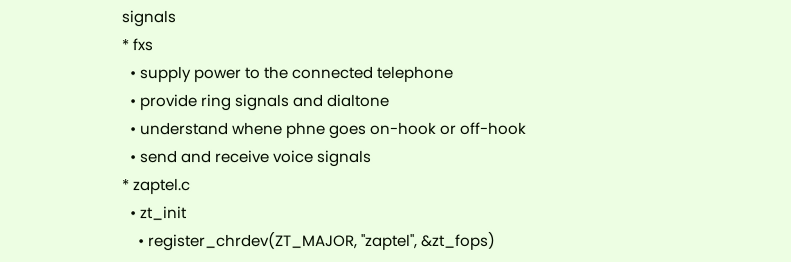signals
* fxs
  • supply power to the connected telephone
  • provide ring signals and dialtone
  • understand whene phne goes on-hook or off-hook
  • send and receive voice signals
* zaptel.c
  • zt_init
    • register_chrdev(ZT_MAJOR, "zaptel", &zt_fops)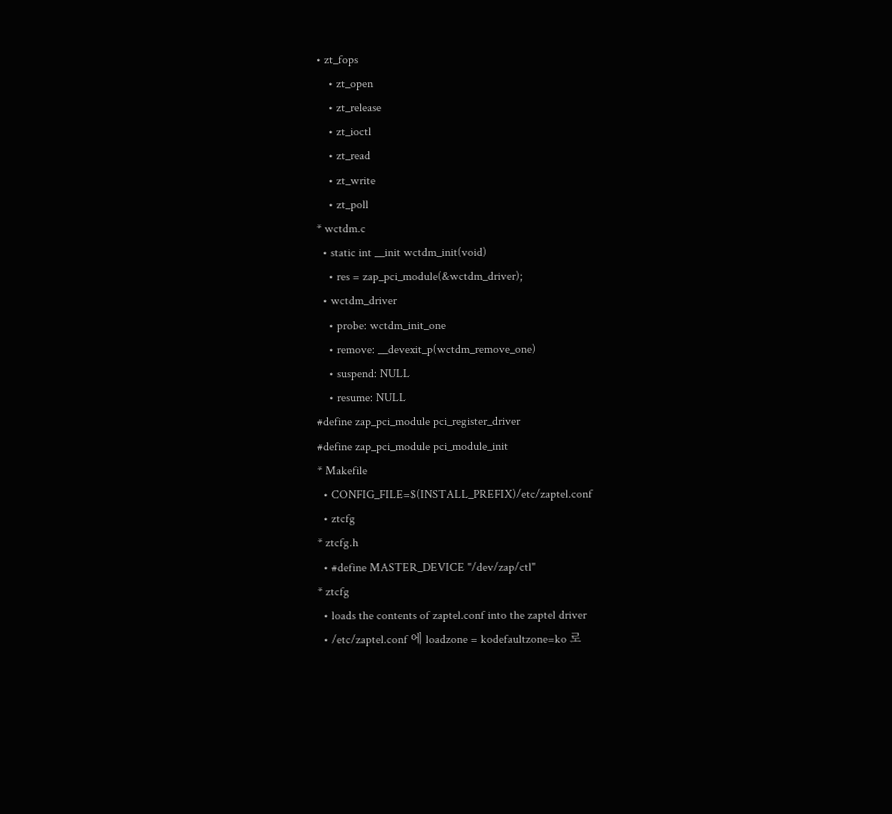• zt_fops
    • zt_open
    • zt_release
    • zt_ioctl
    • zt_read
    • zt_write
    • zt_poll
* wctdm.c
  • static int __init wctdm_init(void)
    • res = zap_pci_module(&wctdm_driver);
  • wctdm_driver
    • probe: wctdm_init_one
    • remove: __devexit_p(wctdm_remove_one)
    • suspend: NULL
    • resume: NULL
#define zap_pci_module pci_register_driver
#define zap_pci_module pci_module_init
* Makefile
  • CONFIG_FILE=$(INSTALL_PREFIX)/etc/zaptel.conf
  • ztcfg
* ztcfg.h
  • #define MASTER_DEVICE "/dev/zap/ctl"
* ztcfg
  • loads the contents of zaptel.conf into the zaptel driver
  • /etc/zaptel.conf 에 loadzone = kodefaultzone=ko 로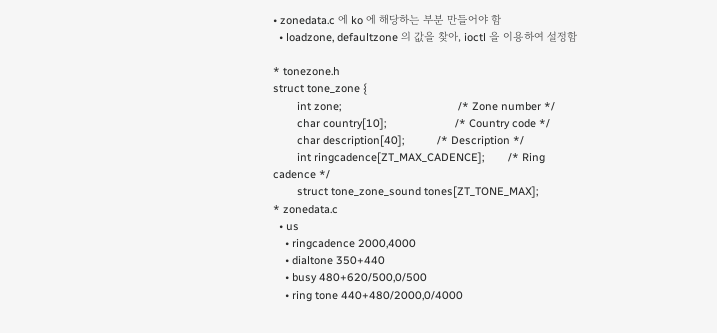• zonedata.c 에 ko 에 해당하는 부분 만들어야 함
  • loadzone, defaultzone 의 값을 찾아, ioctl 을 이용하여 설정함

* tonezone.h
struct tone_zone {
        int zone;                                       /* Zone number */
        char country[10];                       /* Country code */
        char description[40];           /* Description */
        int ringcadence[ZT_MAX_CADENCE];        /* Ring cadence */
        struct tone_zone_sound tones[ZT_TONE_MAX];
* zonedata.c
  • us
    • ringcadence 2000,4000
    • dialtone 350+440
    • busy 480+620/500,0/500
    • ring tone 440+480/2000,0/4000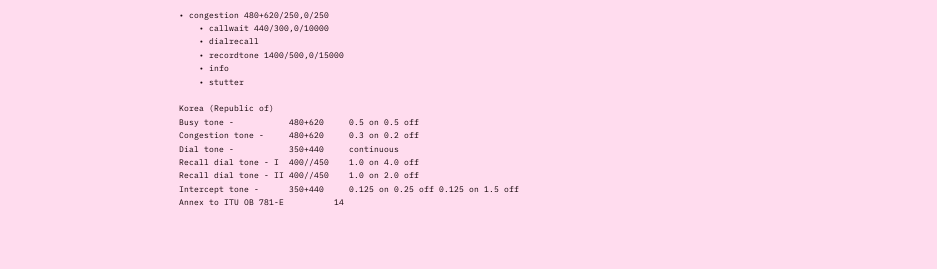• congestion 480+620/250,0/250
    • callwait 440/300,0/10000
    • dialrecall
    • recordtone 1400/500,0/15000
    • info
    • stutter

Korea (Republic of)
Busy tone -           480+620     0.5 on 0.5 off
Congestion tone -     480+620     0.3 on 0.2 off
Dial tone -           350+440     continuous
Recall dial tone - I  400//450    1.0 on 4.0 off
Recall dial tone - II 400//450    1.0 on 2.0 off
Intercept tone -      350+440     0.125 on 0.25 off 0.125 on 1.5 off
Annex to ITU OB 781-E          14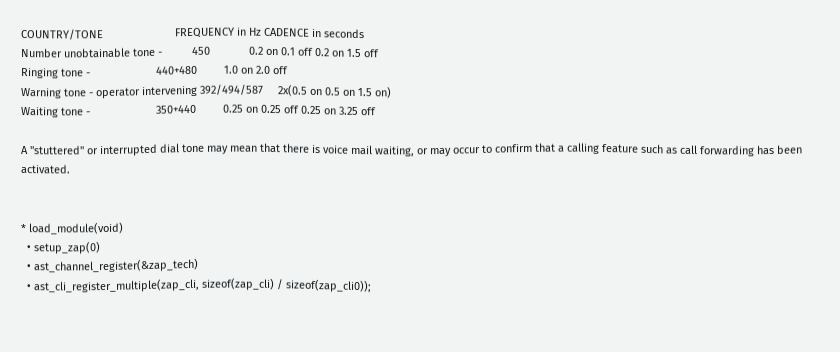COUNTRY/TONE                        FREQUENCY in Hz CADENCE in seconds
Number unobtainable tone -          450             0.2 on 0.1 off 0.2 on 1.5 off
Ringing tone -                      440+480         1.0 on 2.0 off
Warning tone - operator intervening 392/494/587     2x(0.5 on 0.5 on 1.5 on)
Waiting tone -                      350+440         0.25 on 0.25 off 0.25 on 3.25 off

A "stuttered" or interrupted dial tone may mean that there is voice mail waiting, or may occur to confirm that a calling feature such as call forwarding has been activated.


* load_module(void)
  • setup_zap(0)
  • ast_channel_register(&zap_tech)
  • ast_cli_register_multiple(zap_cli, sizeof(zap_cli) / sizeof(zap_cli0));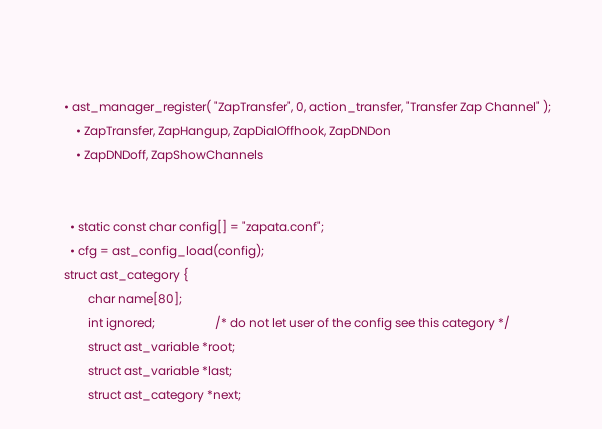• ast_manager_register( "ZapTransfer", 0, action_transfer, "Transfer Zap Channel" );
    • ZapTransfer, ZapHangup, ZapDialOffhook, ZapDNDon
    • ZapDNDoff, ZapShowChannels


  • static const char config[] = "zapata.conf";
  • cfg = ast_config_load(config);
struct ast_category {
        char name[80];
        int ignored;                    /* do not let user of the config see this category */
        struct ast_variable *root;
        struct ast_variable *last;
        struct ast_category *next;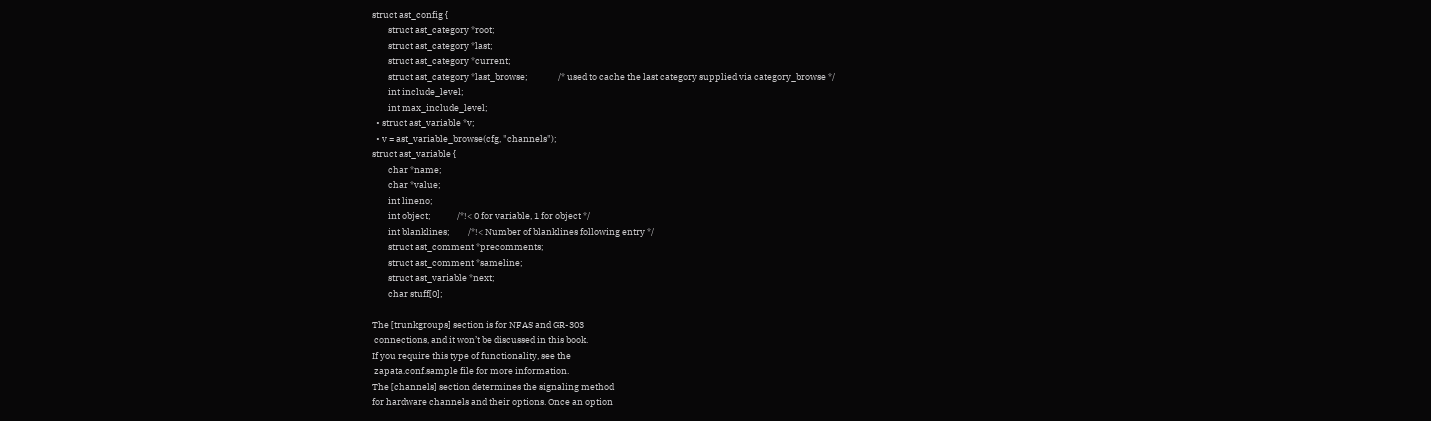struct ast_config {
        struct ast_category *root;
        struct ast_category *last;
        struct ast_category *current;
        struct ast_category *last_browse;               /* used to cache the last category supplied via category_browse */
        int include_level;
        int max_include_level;
  • struct ast_variable *v;
  • v = ast_variable_browse(cfg, "channels");
struct ast_variable {
        char *name;
        char *value;
        int lineno;
        int object;             /*!< 0 for variable, 1 for object */
        int blanklines;         /*!< Number of blanklines following entry */
        struct ast_comment *precomments;
        struct ast_comment *sameline;
        struct ast_variable *next;
        char stuff[0];

The [trunkgroups] section is for NFAS and GR-303
 connections, and it won’t be discussed in this book.
If you require this type of functionality, see the
 zapata.conf.sample file for more information.
The [channels] section determines the signaling method
for hardware channels and their options. Once an option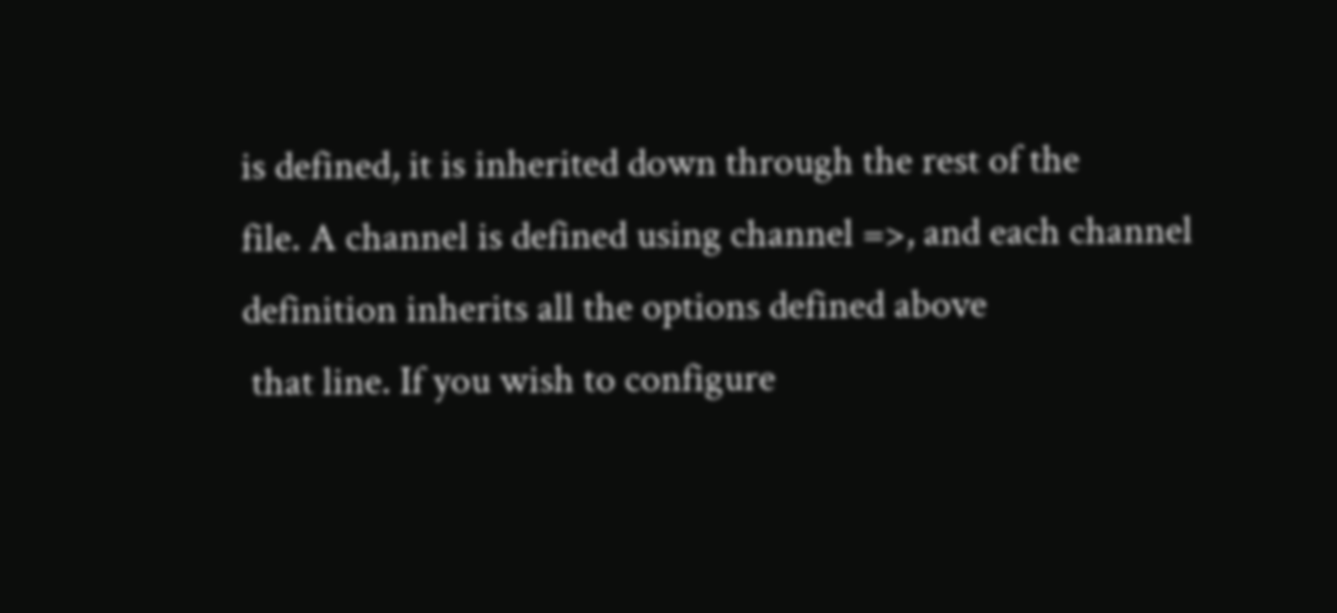is defined, it is inherited down through the rest of the
file. A channel is defined using channel =>, and each channel definition inherits all the options defined above
 that line. If you wish to configure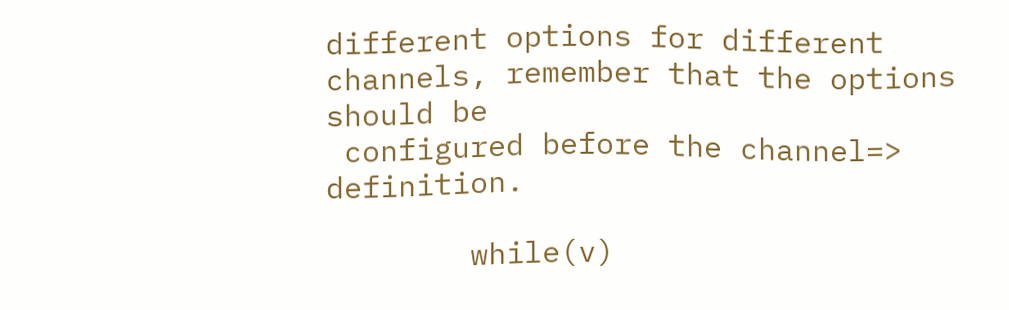different options for different channels, remember that the options should be
 configured before the channel=> definition.

        while(v)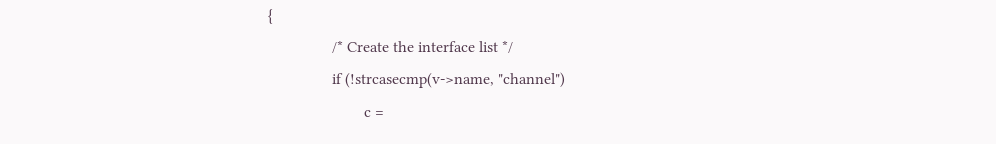{
                /* Create the interface list */
                if (!strcasecmp(v->name, "channel")
                        c =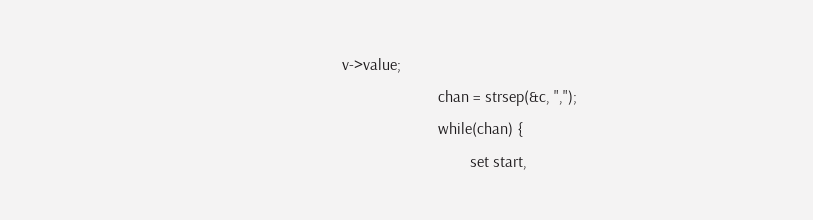v->value;
                        chan = strsep(&c, ",");
                        while(chan) {
                                set start,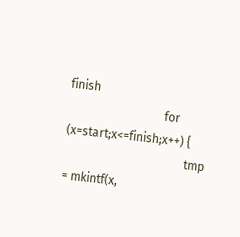finish
                                for (x=start;x<=finish;x++) {
                                        tmp = mkintf(x,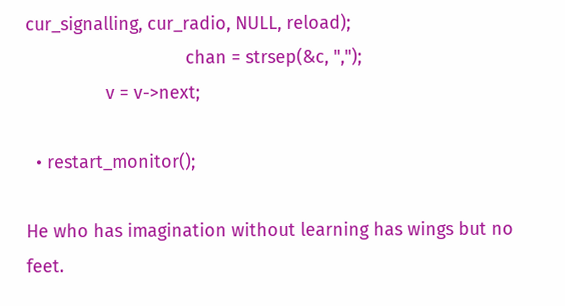cur_signalling, cur_radio, NULL, reload);
                                chan = strsep(&c, ",");
                v = v->next;

  • restart_monitor();

He who has imagination without learning has wings but no feet.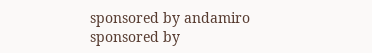sponsored by andamiro
sponsored by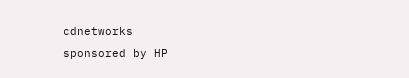cdnetworks
sponsored by HP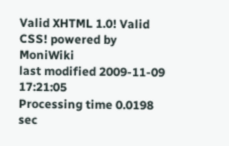Valid XHTML 1.0! Valid CSS! powered by MoniWiki
last modified 2009-11-09 17:21:05
Processing time 0.0198 sec